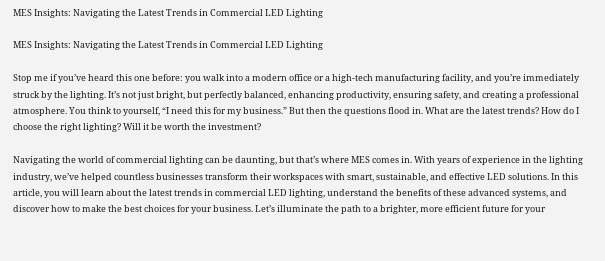MES Insights: Navigating the Latest Trends in Commercial LED Lighting

MES Insights: Navigating the Latest Trends in Commercial LED Lighting

Stop me if you’ve heard this one before: you walk into a modern office or a high-tech manufacturing facility, and you’re immediately struck by the lighting. It’s not just bright, but perfectly balanced, enhancing productivity, ensuring safety, and creating a professional atmosphere. You think to yourself, “I need this for my business.” But then the questions flood in. What are the latest trends? How do I choose the right lighting? Will it be worth the investment?

Navigating the world of commercial lighting can be daunting, but that’s where MES comes in. With years of experience in the lighting industry, we’ve helped countless businesses transform their workspaces with smart, sustainable, and effective LED solutions. In this article, you will learn about the latest trends in commercial LED lighting, understand the benefits of these advanced systems, and discover how to make the best choices for your business. Let’s illuminate the path to a brighter, more efficient future for your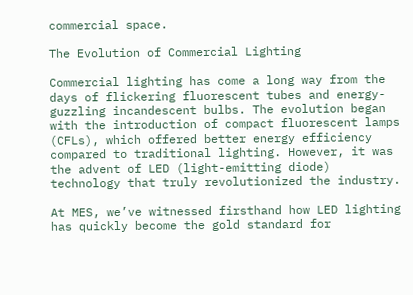commercial space.

The Evolution of Commercial Lighting

Commercial lighting has come a long way from the days of flickering fluorescent tubes and energy-guzzling incandescent bulbs. The evolution began with the introduction of compact fluorescent lamps (CFLs), which offered better energy efficiency compared to traditional lighting. However, it was the advent of LED (light-emitting diode) technology that truly revolutionized the industry.

At MES, we’ve witnessed firsthand how LED lighting has quickly become the gold standard for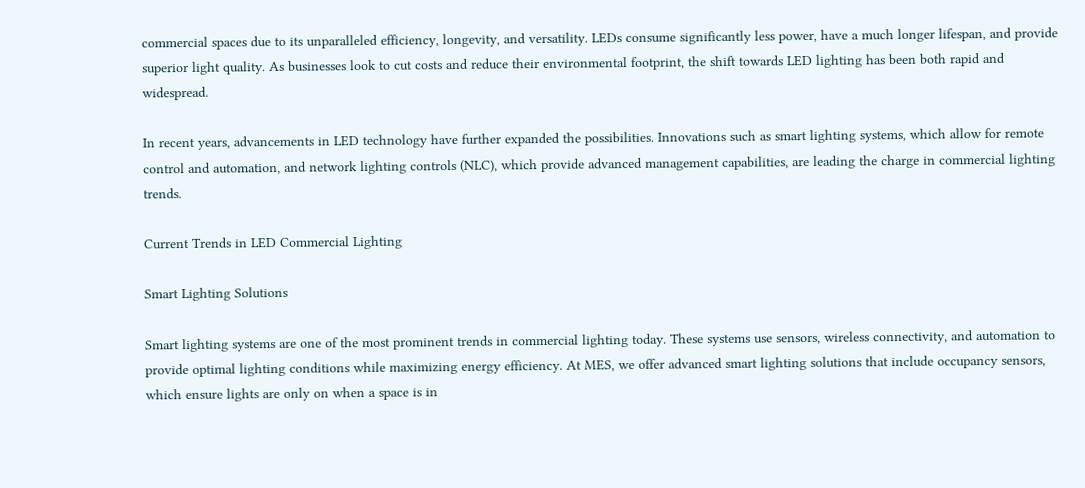commercial spaces due to its unparalleled efficiency, longevity, and versatility. LEDs consume significantly less power, have a much longer lifespan, and provide superior light quality. As businesses look to cut costs and reduce their environmental footprint, the shift towards LED lighting has been both rapid and widespread.

In recent years, advancements in LED technology have further expanded the possibilities. Innovations such as smart lighting systems, which allow for remote control and automation, and network lighting controls (NLC), which provide advanced management capabilities, are leading the charge in commercial lighting trends.

Current Trends in LED Commercial Lighting

Smart Lighting Solutions

Smart lighting systems are one of the most prominent trends in commercial lighting today. These systems use sensors, wireless connectivity, and automation to provide optimal lighting conditions while maximizing energy efficiency. At MES, we offer advanced smart lighting solutions that include occupancy sensors, which ensure lights are only on when a space is in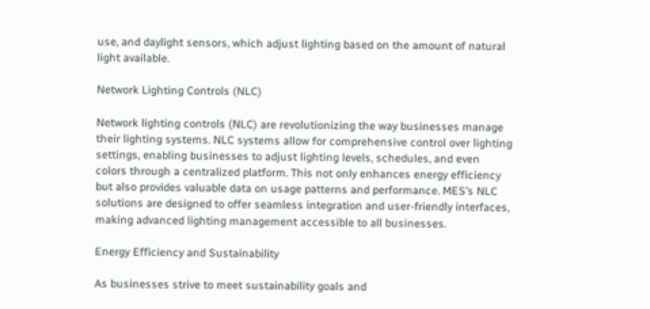use, and daylight sensors, which adjust lighting based on the amount of natural light available.

Network Lighting Controls (NLC)

Network lighting controls (NLC) are revolutionizing the way businesses manage their lighting systems. NLC systems allow for comprehensive control over lighting settings, enabling businesses to adjust lighting levels, schedules, and even colors through a centralized platform. This not only enhances energy efficiency but also provides valuable data on usage patterns and performance. MES’s NLC solutions are designed to offer seamless integration and user-friendly interfaces, making advanced lighting management accessible to all businesses.

Energy Efficiency and Sustainability

As businesses strive to meet sustainability goals and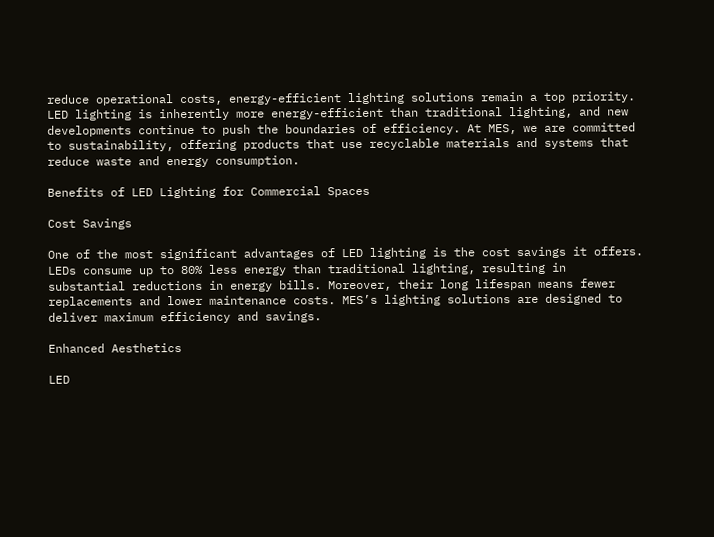reduce operational costs, energy-efficient lighting solutions remain a top priority. LED lighting is inherently more energy-efficient than traditional lighting, and new developments continue to push the boundaries of efficiency. At MES, we are committed to sustainability, offering products that use recyclable materials and systems that reduce waste and energy consumption.

Benefits of LED Lighting for Commercial Spaces

Cost Savings

One of the most significant advantages of LED lighting is the cost savings it offers. LEDs consume up to 80% less energy than traditional lighting, resulting in substantial reductions in energy bills. Moreover, their long lifespan means fewer replacements and lower maintenance costs. MES’s lighting solutions are designed to deliver maximum efficiency and savings.

Enhanced Aesthetics

LED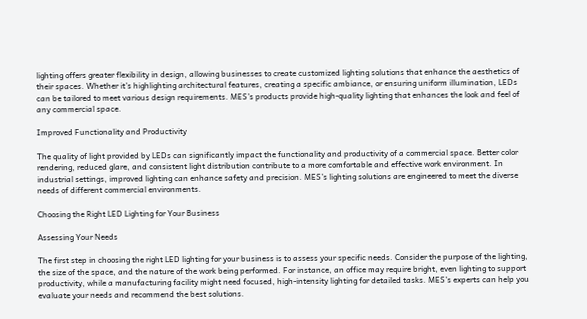lighting offers greater flexibility in design, allowing businesses to create customized lighting solutions that enhance the aesthetics of their spaces. Whether it’s highlighting architectural features, creating a specific ambiance, or ensuring uniform illumination, LEDs can be tailored to meet various design requirements. MES’s products provide high-quality lighting that enhances the look and feel of any commercial space.

Improved Functionality and Productivity

The quality of light provided by LEDs can significantly impact the functionality and productivity of a commercial space. Better color rendering, reduced glare, and consistent light distribution contribute to a more comfortable and effective work environment. In industrial settings, improved lighting can enhance safety and precision. MES’s lighting solutions are engineered to meet the diverse needs of different commercial environments.

Choosing the Right LED Lighting for Your Business

Assessing Your Needs

The first step in choosing the right LED lighting for your business is to assess your specific needs. Consider the purpose of the lighting, the size of the space, and the nature of the work being performed. For instance, an office may require bright, even lighting to support productivity, while a manufacturing facility might need focused, high-intensity lighting for detailed tasks. MES’s experts can help you evaluate your needs and recommend the best solutions.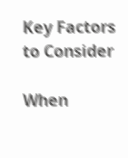Key Factors to Consider

When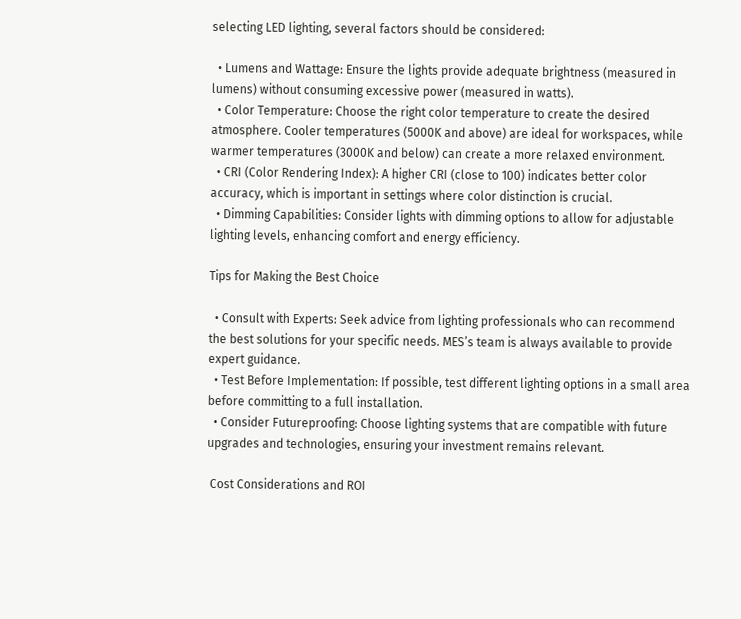selecting LED lighting, several factors should be considered:

  • Lumens and Wattage: Ensure the lights provide adequate brightness (measured in lumens) without consuming excessive power (measured in watts).
  • Color Temperature: Choose the right color temperature to create the desired atmosphere. Cooler temperatures (5000K and above) are ideal for workspaces, while warmer temperatures (3000K and below) can create a more relaxed environment.
  • CRI (Color Rendering Index): A higher CRI (close to 100) indicates better color accuracy, which is important in settings where color distinction is crucial.
  • Dimming Capabilities: Consider lights with dimming options to allow for adjustable lighting levels, enhancing comfort and energy efficiency.

Tips for Making the Best Choice

  • Consult with Experts: Seek advice from lighting professionals who can recommend the best solutions for your specific needs. MES’s team is always available to provide expert guidance.
  • Test Before Implementation: If possible, test different lighting options in a small area before committing to a full installation.
  • Consider Futureproofing: Choose lighting systems that are compatible with future upgrades and technologies, ensuring your investment remains relevant.

 Cost Considerations and ROI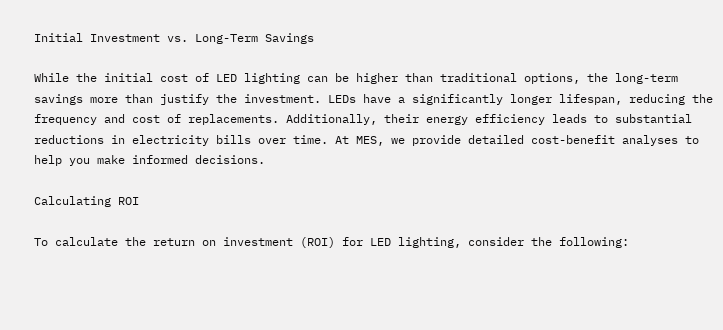Initial Investment vs. Long-Term Savings

While the initial cost of LED lighting can be higher than traditional options, the long-term savings more than justify the investment. LEDs have a significantly longer lifespan, reducing the frequency and cost of replacements. Additionally, their energy efficiency leads to substantial reductions in electricity bills over time. At MES, we provide detailed cost-benefit analyses to help you make informed decisions.

Calculating ROI

To calculate the return on investment (ROI) for LED lighting, consider the following: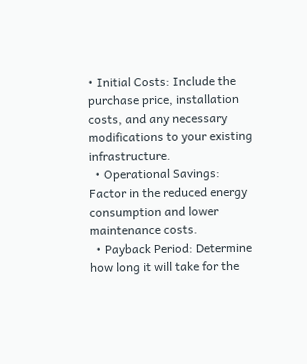• Initial Costs: Include the purchase price, installation costs, and any necessary modifications to your existing infrastructure.
  • Operational Savings: Factor in the reduced energy consumption and lower maintenance costs.
  • Payback Period: Determine how long it will take for the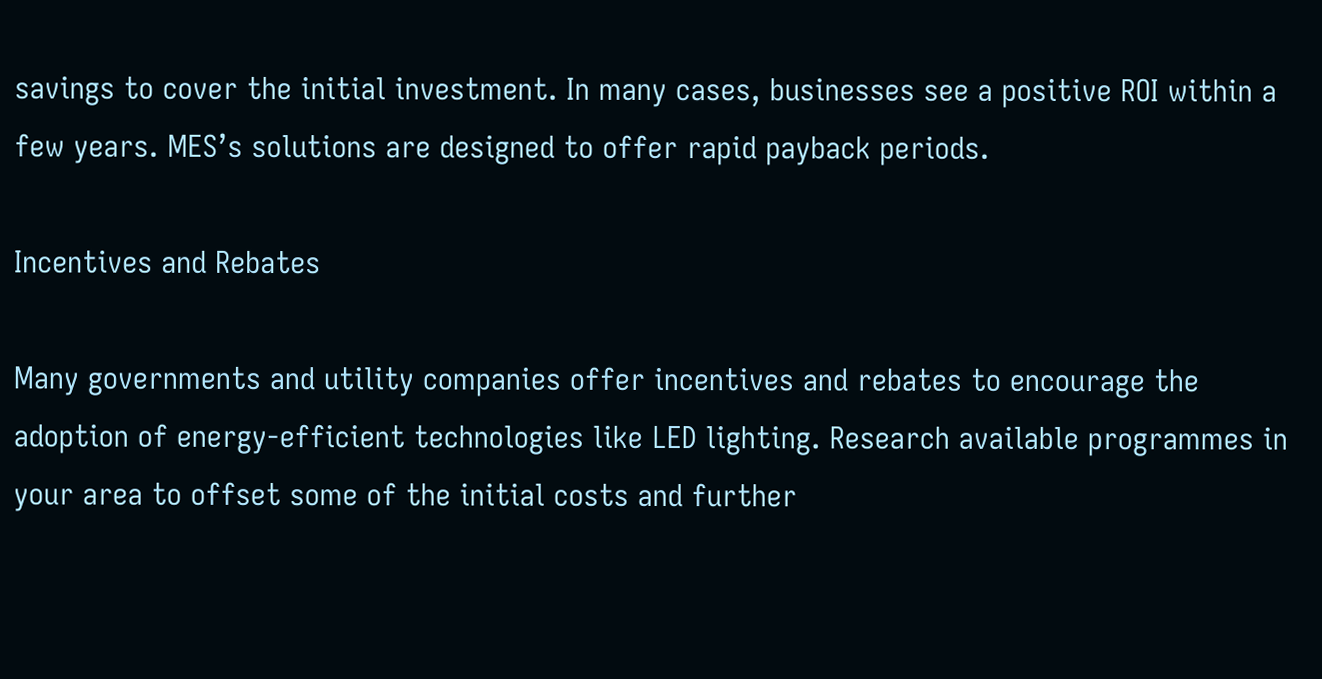savings to cover the initial investment. In many cases, businesses see a positive ROI within a few years. MES’s solutions are designed to offer rapid payback periods.

Incentives and Rebates

Many governments and utility companies offer incentives and rebates to encourage the adoption of energy-efficient technologies like LED lighting. Research available programmes in your area to offset some of the initial costs and further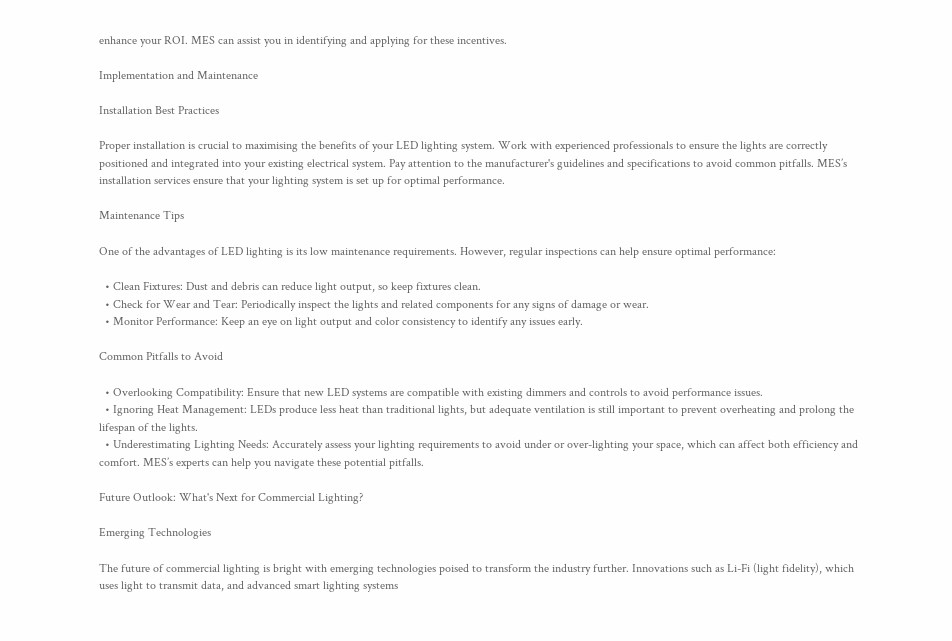enhance your ROI. MES can assist you in identifying and applying for these incentives.

Implementation and Maintenance

Installation Best Practices

Proper installation is crucial to maximising the benefits of your LED lighting system. Work with experienced professionals to ensure the lights are correctly positioned and integrated into your existing electrical system. Pay attention to the manufacturer's guidelines and specifications to avoid common pitfalls. MES’s installation services ensure that your lighting system is set up for optimal performance.

Maintenance Tips

One of the advantages of LED lighting is its low maintenance requirements. However, regular inspections can help ensure optimal performance:

  • Clean Fixtures: Dust and debris can reduce light output, so keep fixtures clean.
  • Check for Wear and Tear: Periodically inspect the lights and related components for any signs of damage or wear.
  • Monitor Performance: Keep an eye on light output and color consistency to identify any issues early.

Common Pitfalls to Avoid

  • Overlooking Compatibility: Ensure that new LED systems are compatible with existing dimmers and controls to avoid performance issues.
  • Ignoring Heat Management: LEDs produce less heat than traditional lights, but adequate ventilation is still important to prevent overheating and prolong the lifespan of the lights.
  • Underestimating Lighting Needs: Accurately assess your lighting requirements to avoid under or over-lighting your space, which can affect both efficiency and comfort. MES’s experts can help you navigate these potential pitfalls.

Future Outlook: What's Next for Commercial Lighting?

Emerging Technologies

The future of commercial lighting is bright with emerging technologies poised to transform the industry further. Innovations such as Li-Fi (light fidelity), which uses light to transmit data, and advanced smart lighting systems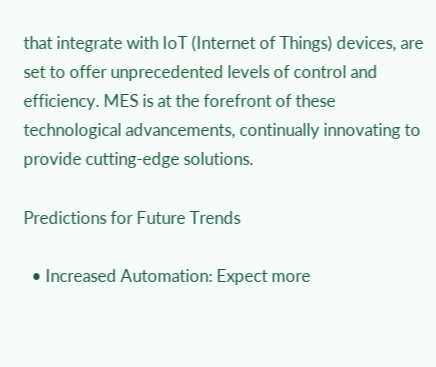that integrate with IoT (Internet of Things) devices, are set to offer unprecedented levels of control and efficiency. MES is at the forefront of these technological advancements, continually innovating to provide cutting-edge solutions.

Predictions for Future Trends

  • Increased Automation: Expect more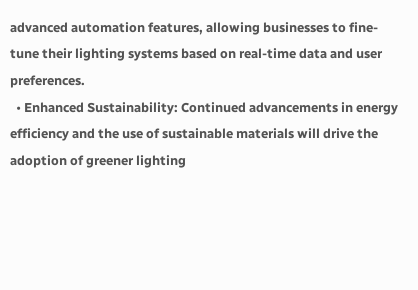advanced automation features, allowing businesses to fine-tune their lighting systems based on real-time data and user preferences.
  • Enhanced Sustainability: Continued advancements in energy efficiency and the use of sustainable materials will drive the adoption of greener lighting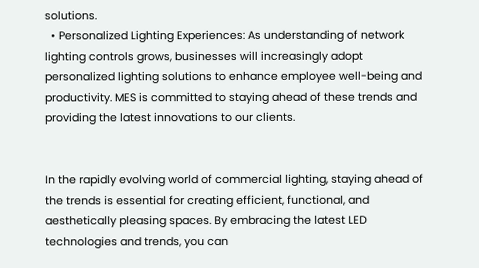solutions.
  • Personalized Lighting Experiences: As understanding of network lighting controls grows, businesses will increasingly adopt personalized lighting solutions to enhance employee well-being and productivity. MES is committed to staying ahead of these trends and providing the latest innovations to our clients.


In the rapidly evolving world of commercial lighting, staying ahead of the trends is essential for creating efficient, functional, and aesthetically pleasing spaces. By embracing the latest LED technologies and trends, you can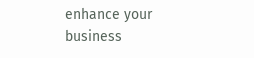enhance your business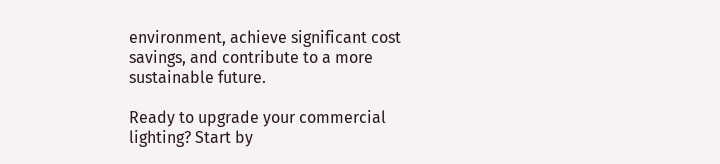environment, achieve significant cost savings, and contribute to a more sustainable future.

Ready to upgrade your commercial lighting? Start by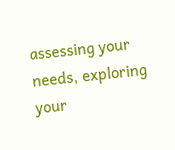assessing your needs, exploring your